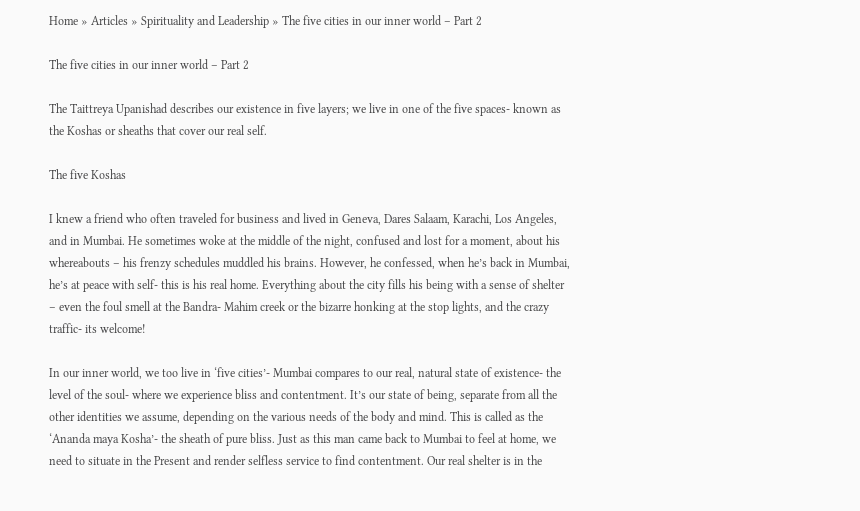Home » Articles » Spirituality and Leadership » The five cities in our inner world – Part 2

The five cities in our inner world – Part 2

The Taittreya Upanishad describes our existence in five layers; we live in one of the five spaces- known as the Koshas or sheaths that cover our real self.

The five Koshas

I knew a friend who often traveled for business and lived in Geneva, Dares Salaam, Karachi, Los Angeles, and in Mumbai. He sometimes woke at the middle of the night, confused and lost for a moment, about his whereabouts – his frenzy schedules muddled his brains. However, he confessed, when he’s back in Mumbai, he’s at peace with self- this is his real home. Everything about the city fills his being with a sense of shelter – even the foul smell at the Bandra- Mahim creek or the bizarre honking at the stop lights, and the crazy traffic- its welcome!

In our inner world, we too live in ‘five cities’- Mumbai compares to our real, natural state of existence- the level of the soul- where we experience bliss and contentment. It’s our state of being, separate from all the other identities we assume, depending on the various needs of the body and mind. This is called as the ‘Ananda maya Kosha’- the sheath of pure bliss. Just as this man came back to Mumbai to feel at home, we need to situate in the Present and render selfless service to find contentment. Our real shelter is in the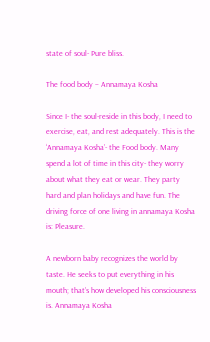state of soul- Pure bliss.

The food body – Annamaya Kosha

Since I- the soul-reside in this body, I need to exercise, eat, and rest adequately. This is the ‘Annamaya Kosha’- the Food body. Many spend a lot of time in this city- they worry about what they eat or wear. They party hard and plan holidays and have fun. The driving force of one living in annamaya Kosha is: Pleasure.

A newborn baby recognizes the world by taste. He seeks to put everything in his mouth; that’s how developed his consciousness is. Annamaya Kosha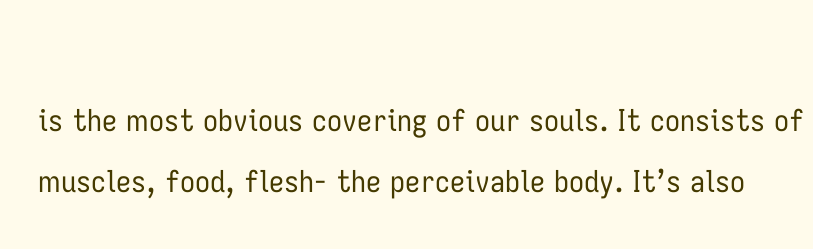is the most obvious covering of our souls. It consists of muscles, food, flesh- the perceivable body. It’s also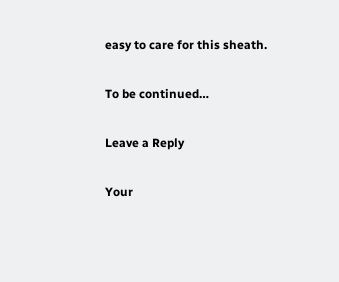easy to care for this sheath.

To be continued…

Leave a Reply

Your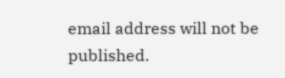email address will not be published.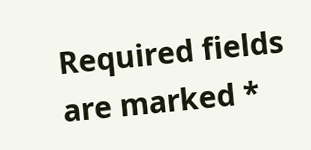Required fields are marked *